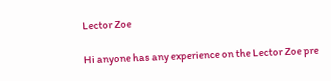Lector Zoe

Hi anyone has any experience on the Lector Zoe pre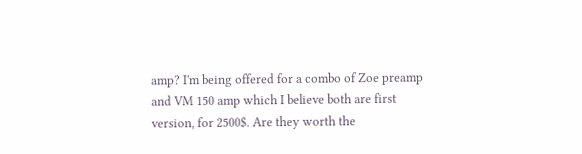amp? I'm being offered for a combo of Zoe preamp and VM 150 amp which I believe both are first version, for 2500$. Are they worth the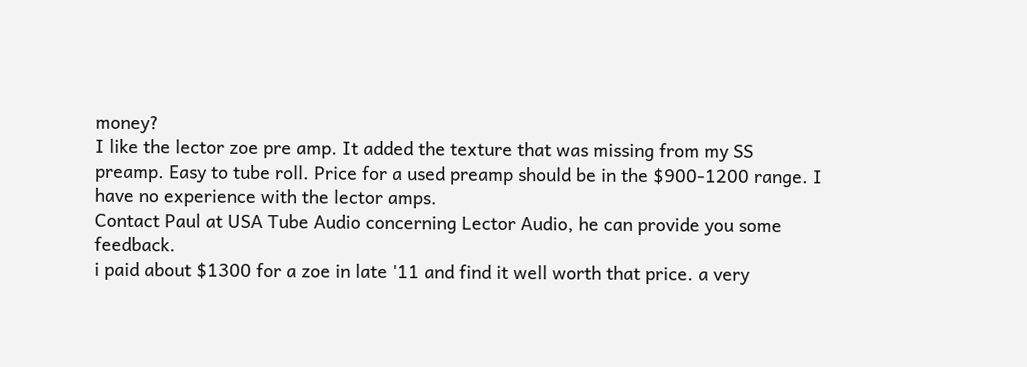money?
I like the lector zoe pre amp. It added the texture that was missing from my SS preamp. Easy to tube roll. Price for a used preamp should be in the $900-1200 range. I have no experience with the lector amps.
Contact Paul at USA Tube Audio concerning Lector Audio, he can provide you some feedback.
i paid about $1300 for a zoe in late '11 and find it well worth that price. a very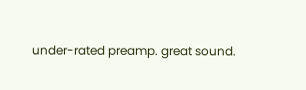under-rated preamp. great sound.